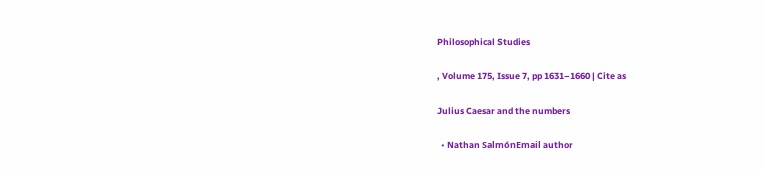Philosophical Studies

, Volume 175, Issue 7, pp 1631–1660 | Cite as

Julius Caesar and the numbers

  • Nathan SalmónEmail author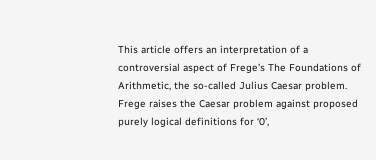This article offers an interpretation of a controversial aspect of Frege’s The Foundations of Arithmetic, the so-called Julius Caesar problem. Frege raises the Caesar problem against proposed purely logical definitions for ‘0’,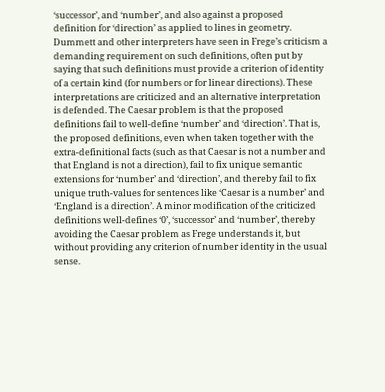‘successor’, and ‘number’, and also against a proposed definition for ‘direction’ as applied to lines in geometry. Dummett and other interpreters have seen in Frege’s criticism a demanding requirement on such definitions, often put by saying that such definitions must provide a criterion of identity of a certain kind (for numbers or for linear directions). These interpretations are criticized and an alternative interpretation is defended. The Caesar problem is that the proposed definitions fail to well-define ‘number’ and ‘direction’. That is, the proposed definitions, even when taken together with the extra-definitional facts (such as that Caesar is not a number and that England is not a direction), fail to fix unique semantic extensions for ‘number’ and ‘direction’, and thereby fail to fix unique truth-values for sentences like ‘Caesar is a number’ and ‘England is a direction’. A minor modification of the criticized definitions well-defines ‘0’, ‘successor’ and ‘number’, thereby avoiding the Caesar problem as Frege understands it, but without providing any criterion of number identity in the usual sense.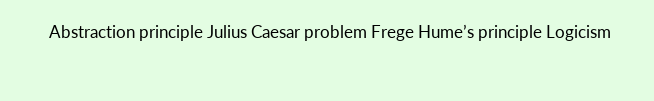Abstraction principle Julius Caesar problem Frege Hume’s principle Logicism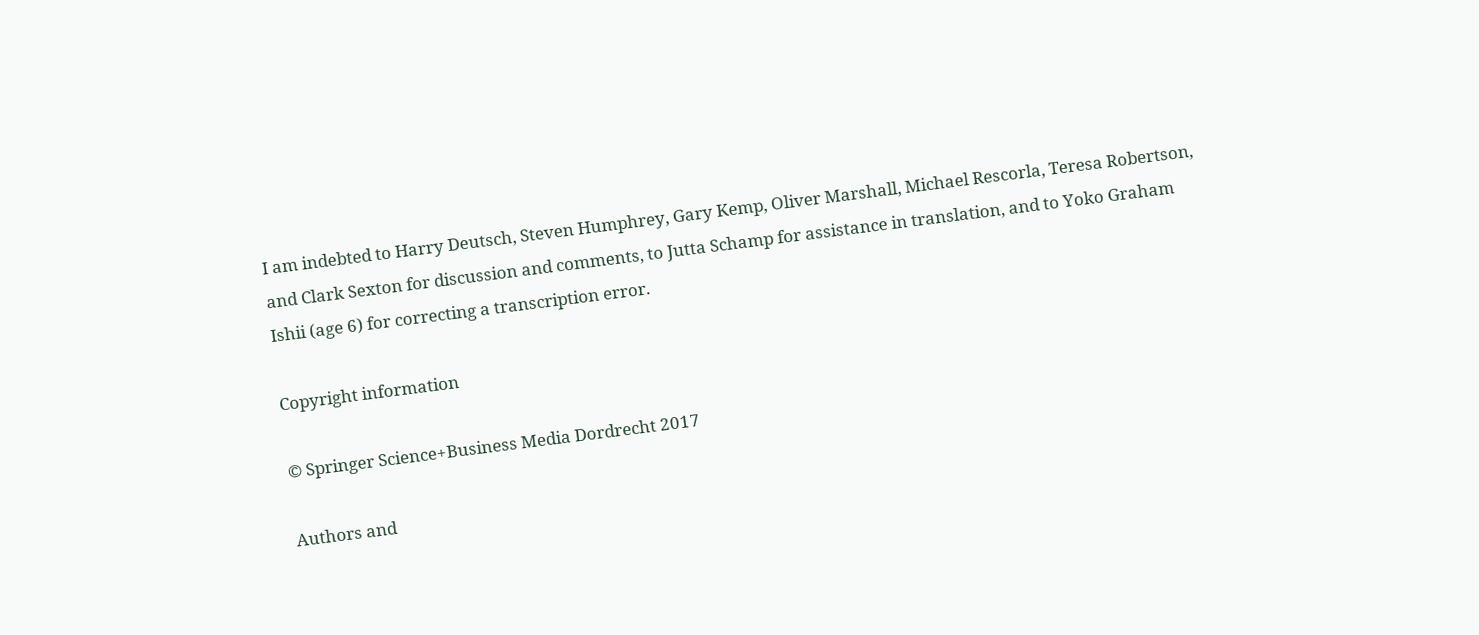I am indebted to Harry Deutsch, Steven Humphrey, Gary Kemp, Oliver Marshall, Michael Rescorla, Teresa Robertson, and Clark Sexton for discussion and comments, to Jutta Schamp for assistance in translation, and to Yoko Graham Ishii (age 6) for correcting a transcription error.

Copyright information

© Springer Science+Business Media Dordrecht 2017

Authors and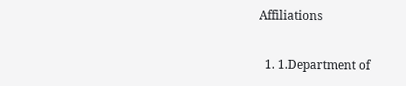Affiliations

  1. 1.Department of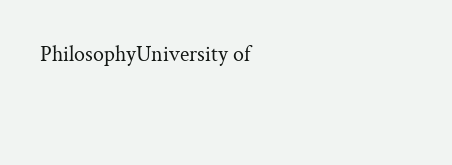PhilosophyUniversity of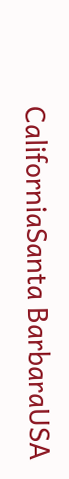CaliforniaSanta BarbaraUSA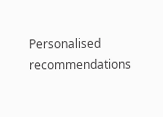Personalised recommendations